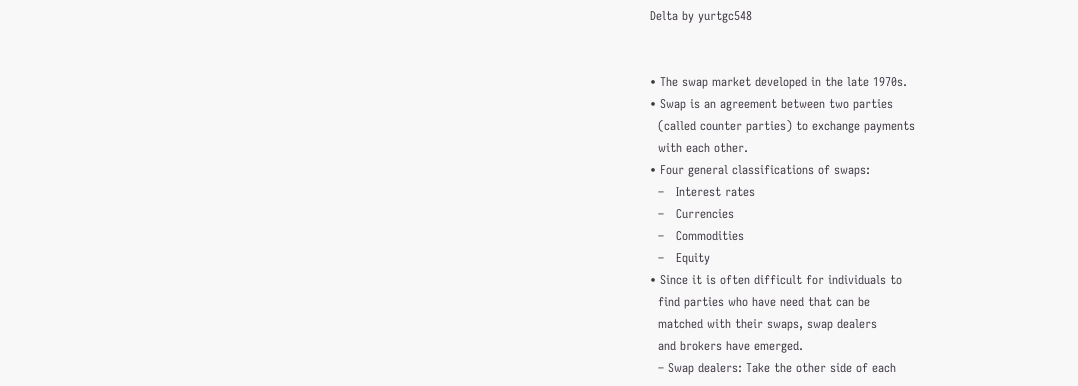Delta by yurtgc548


• The swap market developed in the late 1970s.
• Swap is an agreement between two parties
  (called counter parties) to exchange payments
  with each other.
• Four general classifications of swaps:
  –   Interest rates
  –   Currencies
  –   Commodities
  –   Equity
• Since it is often difficult for individuals to
  find parties who have need that can be
  matched with their swaps, swap dealers
  and brokers have emerged.
  – Swap dealers: Take the other side of each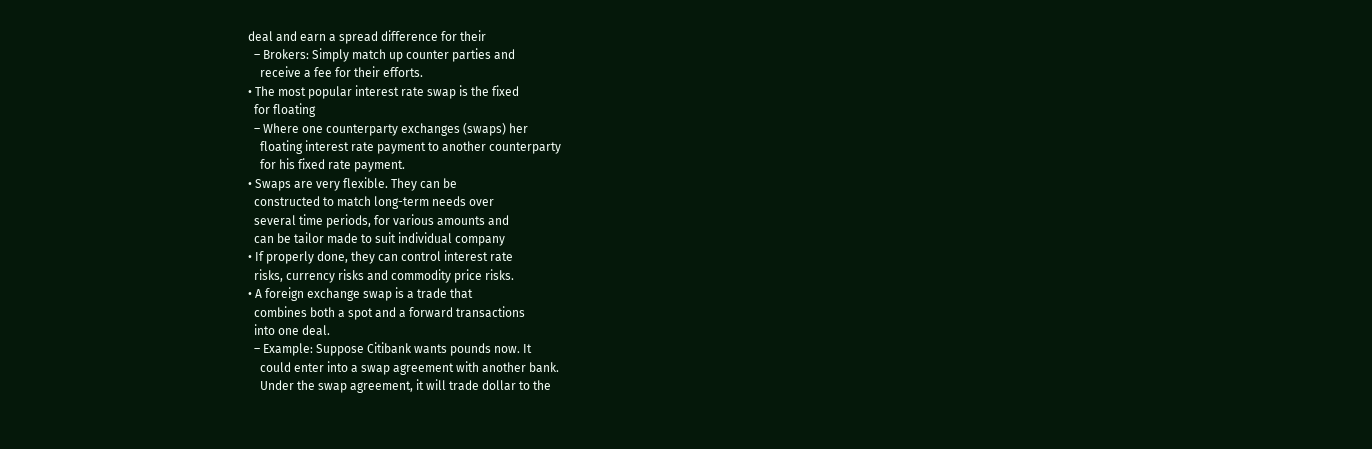deal and earn a spread difference for their
  – Brokers: Simply match up counter parties and
    receive a fee for their efforts.
• The most popular interest rate swap is the fixed
  for floating
  – Where one counterparty exchanges (swaps) her
    floating interest rate payment to another counterparty
    for his fixed rate payment.
• Swaps are very flexible. They can be
  constructed to match long-term needs over
  several time periods, for various amounts and
  can be tailor made to suit individual company
• If properly done, they can control interest rate
  risks, currency risks and commodity price risks.
• A foreign exchange swap is a trade that
  combines both a spot and a forward transactions
  into one deal.
  – Example: Suppose Citibank wants pounds now. It
    could enter into a swap agreement with another bank.
    Under the swap agreement, it will trade dollar to the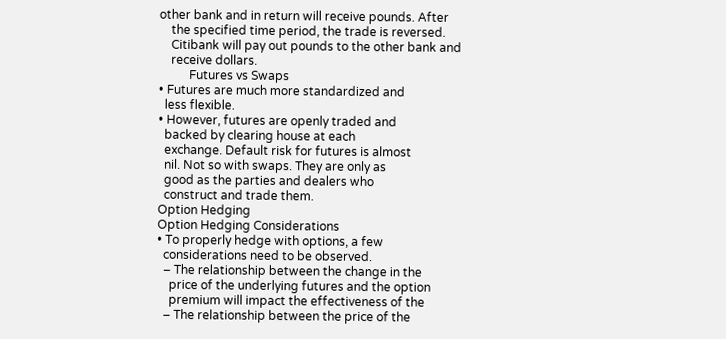other bank and in return will receive pounds. After
    the specified time period, the trade is reversed.
    Citibank will pay out pounds to the other bank and
    receive dollars.
          Futures vs Swaps
• Futures are much more standardized and
  less flexible.
• However, futures are openly traded and
  backed by clearing house at each
  exchange. Default risk for futures is almost
  nil. Not so with swaps. They are only as
  good as the parties and dealers who
  construct and trade them.
Option Hedging
Option Hedging Considerations
• To properly hedge with options, a few
  considerations need to be observed.
  – The relationship between the change in the
    price of the underlying futures and the option
    premium will impact the effectiveness of the
  – The relationship between the price of the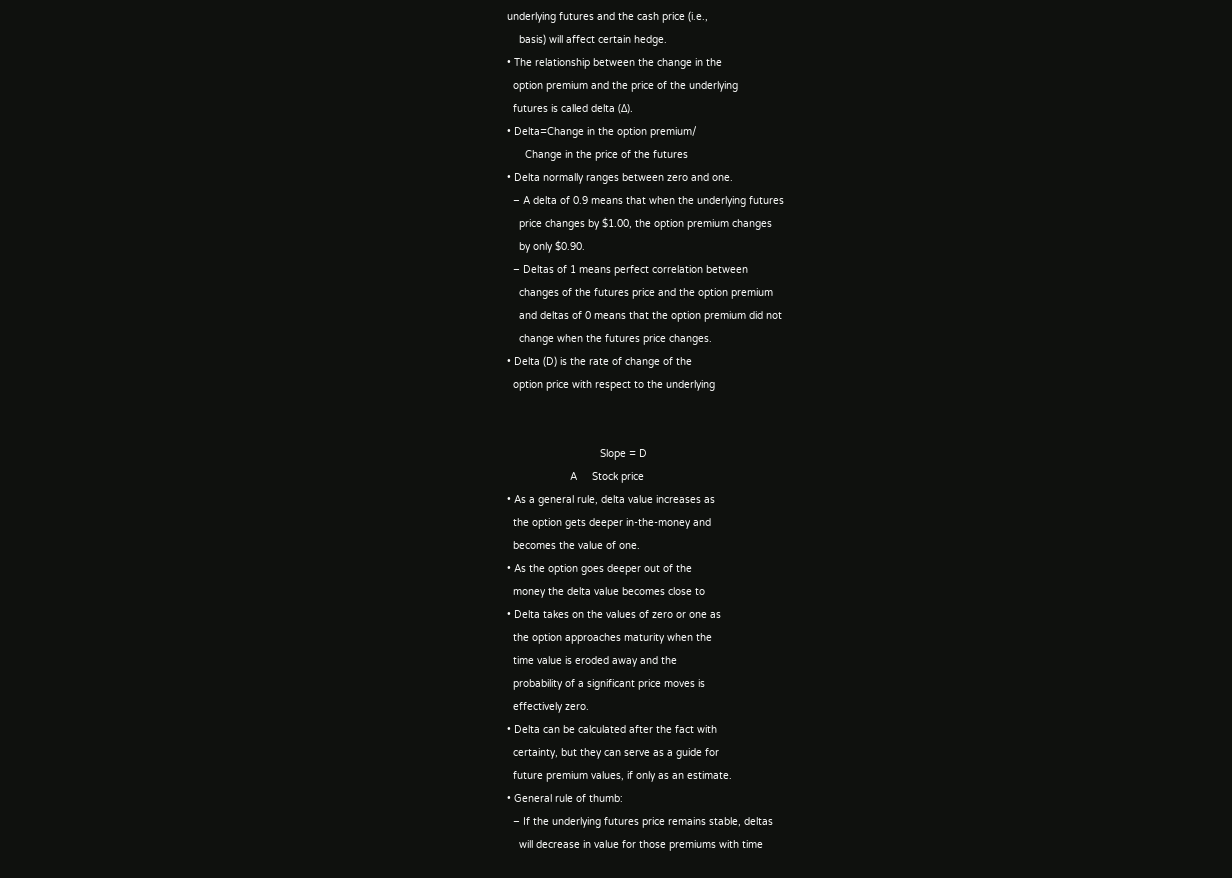underlying futures and the cash price (i.e.,
    basis) will affect certain hedge.
• The relationship between the change in the
  option premium and the price of the underlying
  futures is called delta (Δ).
• Delta=Change in the option premium/
      Change in the price of the futures
• Delta normally ranges between zero and one.
  – A delta of 0.9 means that when the underlying futures
    price changes by $1.00, the option premium changes
    by only $0.90.
  – Deltas of 1 means perfect correlation between
    changes of the futures price and the option premium
    and deltas of 0 means that the option premium did not
    change when the futures price changes.
• Delta (D) is the rate of change of the
  option price with respect to the underlying


                               Slope = D
                     A     Stock price
• As a general rule, delta value increases as
  the option gets deeper in-the-money and
  becomes the value of one.
• As the option goes deeper out of the
  money the delta value becomes close to
• Delta takes on the values of zero or one as
  the option approaches maturity when the
  time value is eroded away and the
  probability of a significant price moves is
  effectively zero.
• Delta can be calculated after the fact with
  certainty, but they can serve as a guide for
  future premium values, if only as an estimate.
• General rule of thumb:
  – If the underlying futures price remains stable, deltas
    will decrease in value for those premiums with time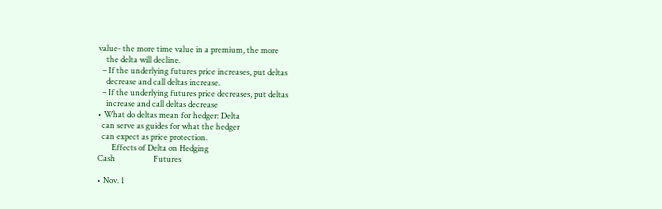value- the more time value in a premium, the more
    the delta will decline.
  – If the underlying futures price increases, put deltas
    decrease and call deltas increase.
  – If the underlying futures price decreases, put deltas
    increase and call deltas decrease
• What do deltas mean for hedger: Delta
  can serve as guides for what the hedger
  can expect as price protection.
       Effects of Delta on Hedging
Cash                   Futures

• Nov. 1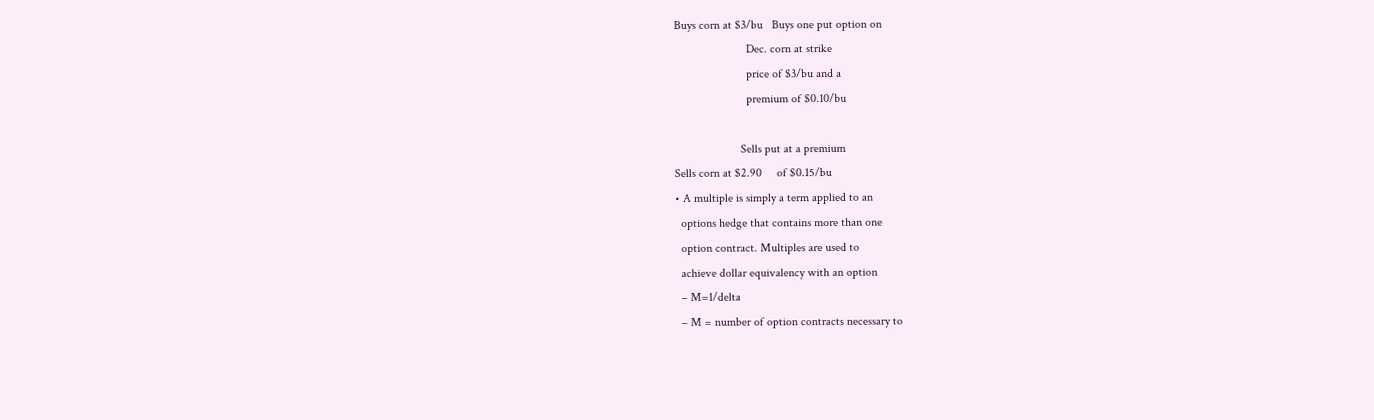Buys corn at $3/bu   Buys one put option on
                        Dec. corn at strike
                        price of $3/bu and a
                        premium of $0.10/bu

                      Sells put at a premium
Sells corn at $2.90     of $0.15/bu
• A multiple is simply a term applied to an
  options hedge that contains more than one
  option contract. Multiples are used to
  achieve dollar equivalency with an option
  – M=1/delta
  – M = number of option contracts necessary to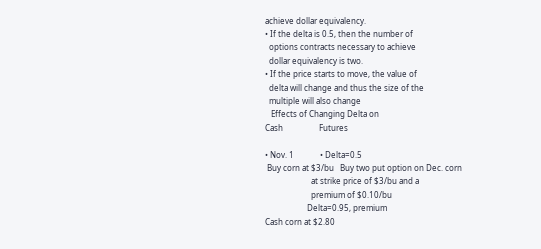achieve dollar equivalency.
• If the delta is 0.5, then the number of
  options contracts necessary to achieve
  dollar equivalency is two.
• If the price starts to move, the value of
  delta will change and thus the size of the
  multiple will also change
   Effects of Changing Delta on
Cash                  Futures

• Nov. 1             • Delta=0.5
 Buy corn at $3/bu   Buy two put option on Dec. corn
                       at strike price of $3/bu and a
                       premium of $0.10/bu
                     Delta=0.95, premium
Cash corn at $2.80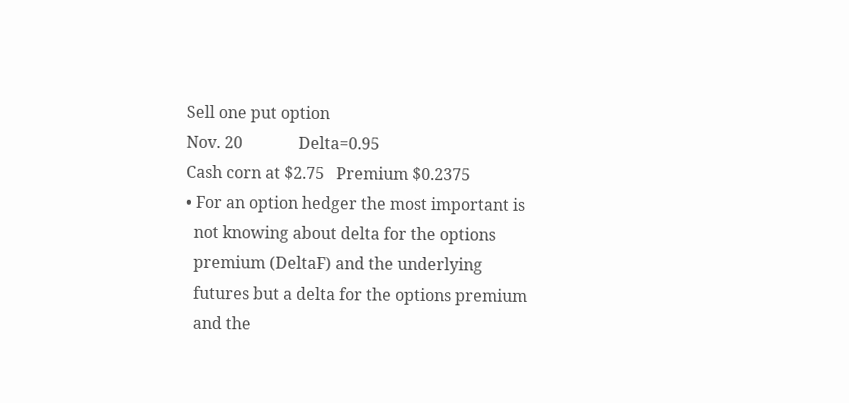Sell one put option
Nov. 20              Delta=0.95
Cash corn at $2.75   Premium $0.2375
• For an option hedger the most important is
  not knowing about delta for the options
  premium (DeltaF) and the underlying
  futures but a delta for the options premium
  and the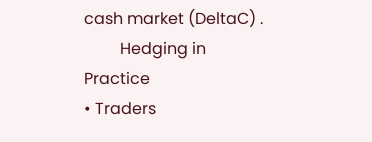cash market (DeltaC) .
         Hedging in Practice
• Traders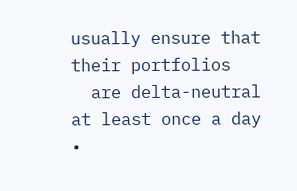usually ensure that their portfolios
  are delta-neutral at least once a day
•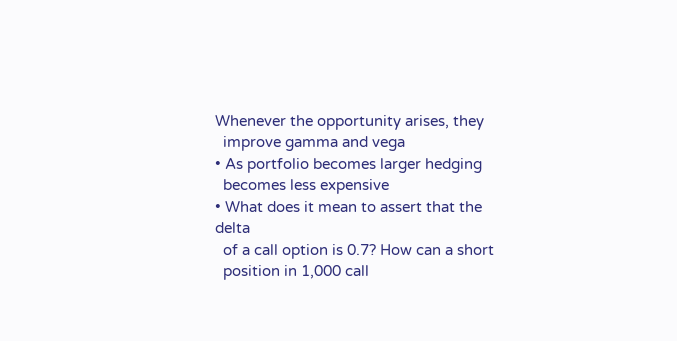Whenever the opportunity arises, they
  improve gamma and vega
• As portfolio becomes larger hedging
  becomes less expensive
• What does it mean to assert that the delta
  of a call option is 0.7? How can a short
  position in 1,000 call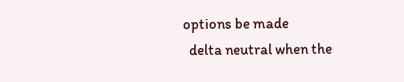options be made
  delta neutral when the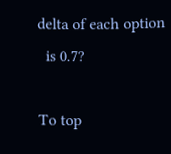delta of each option
  is 0.7?

To top